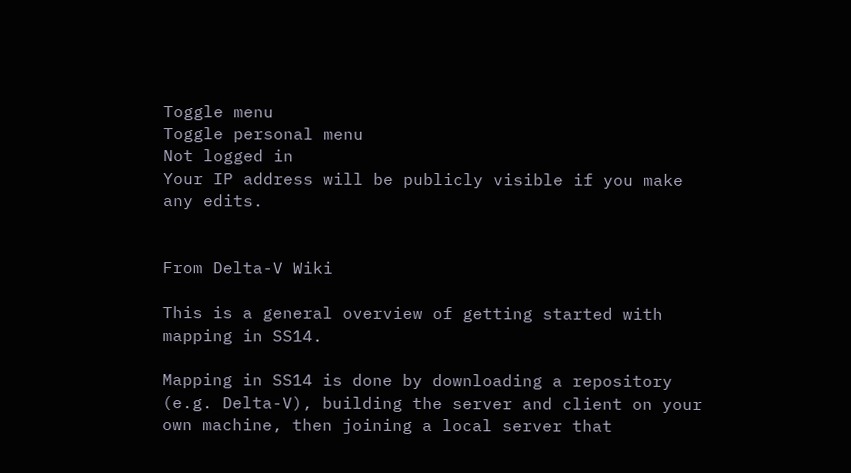Toggle menu
Toggle personal menu
Not logged in
Your IP address will be publicly visible if you make any edits.


From Delta-V Wiki

This is a general overview of getting started with mapping in SS14.

Mapping in SS14 is done by downloading a repository (e.g. Delta-V), building the server and client on your own machine, then joining a local server that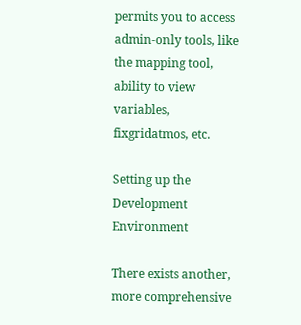permits you to access admin-only tools, like the mapping tool, ability to view variables, fixgridatmos, etc.

Setting up the Development Environment

There exists another, more comprehensive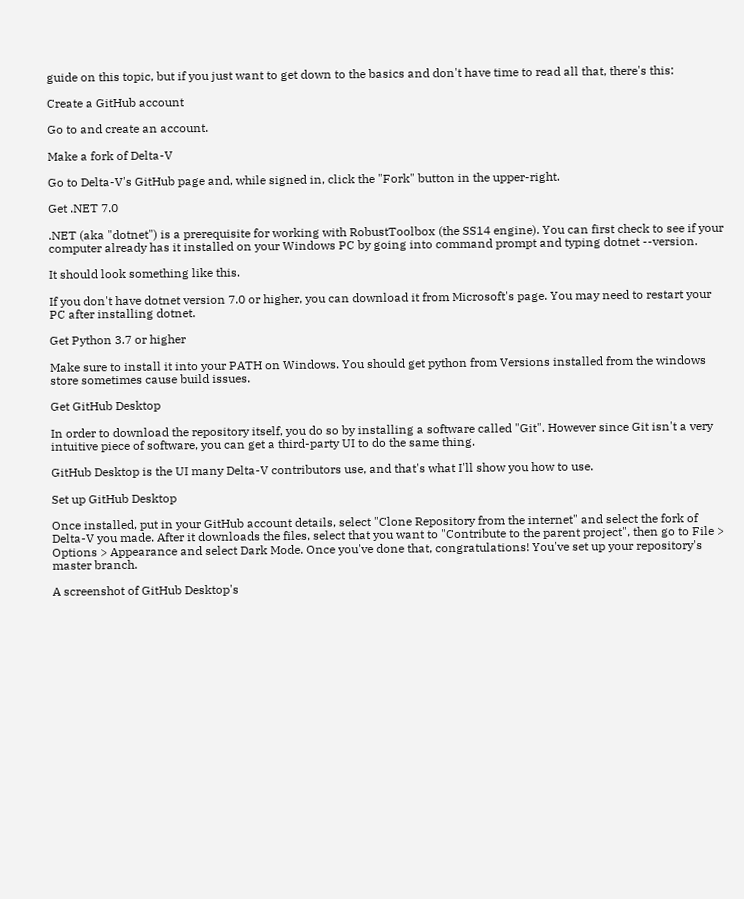guide on this topic, but if you just want to get down to the basics and don't have time to read all that, there's this:

Create a GitHub account

Go to and create an account.

Make a fork of Delta-V

Go to Delta-V's GitHub page and, while signed in, click the "Fork" button in the upper-right.

Get .NET 7.0

.NET (aka "dotnet") is a prerequisite for working with RobustToolbox (the SS14 engine). You can first check to see if your computer already has it installed on your Windows PC by going into command prompt and typing dotnet --version.

It should look something like this.

If you don't have dotnet version 7.0 or higher, you can download it from Microsoft's page. You may need to restart your PC after installing dotnet.

Get Python 3.7 or higher

Make sure to install it into your PATH on Windows. You should get python from Versions installed from the windows store sometimes cause build issues.

Get GitHub Desktop

In order to download the repository itself, you do so by installing a software called "Git". However since Git isn't a very intuitive piece of software, you can get a third-party UI to do the same thing.

GitHub Desktop is the UI many Delta-V contributors use, and that's what I'll show you how to use.

Set up GitHub Desktop

Once installed, put in your GitHub account details, select "Clone Repository from the internet" and select the fork of Delta-V you made. After it downloads the files, select that you want to "Contribute to the parent project", then go to File > Options > Appearance and select Dark Mode. Once you've done that, congratulations! You've set up your repository's master branch.

A screenshot of GitHub Desktop's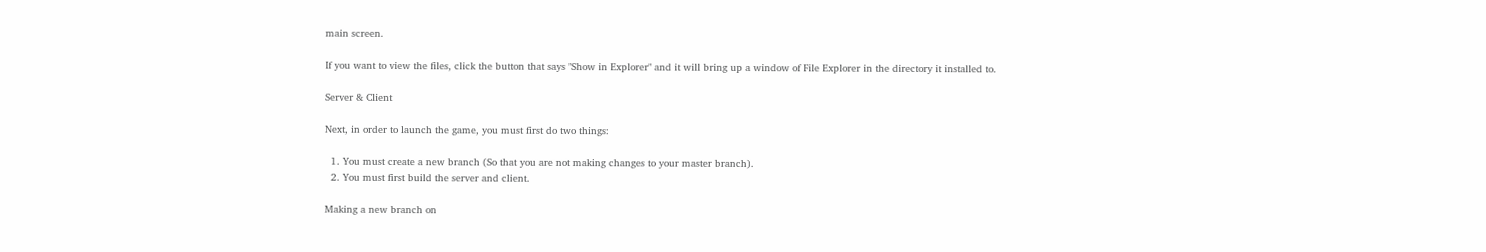main screen.

If you want to view the files, click the button that says "Show in Explorer" and it will bring up a window of File Explorer in the directory it installed to.

Server & Client

Next, in order to launch the game, you must first do two things:

  1. You must create a new branch (So that you are not making changes to your master branch).
  2. You must first build the server and client.

Making a new branch on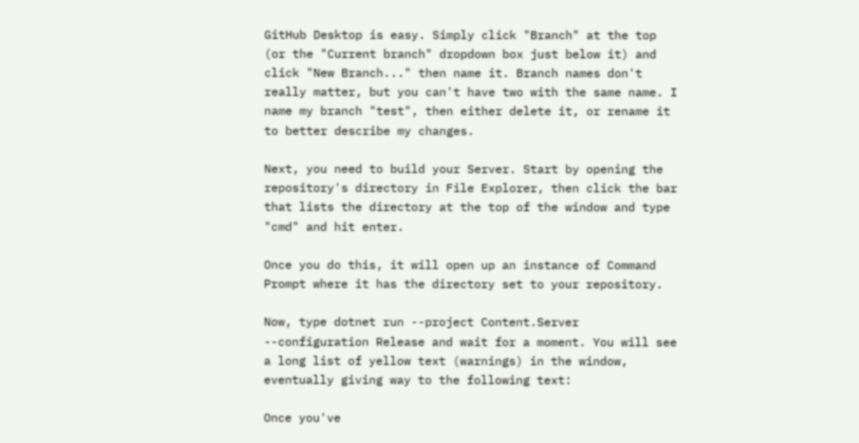GitHub Desktop is easy. Simply click "Branch" at the top (or the "Current branch" dropdown box just below it) and click "New Branch..." then name it. Branch names don't really matter, but you can't have two with the same name. I name my branch "test", then either delete it, or rename it to better describe my changes.

Next, you need to build your Server. Start by opening the repository's directory in File Explorer, then click the bar that lists the directory at the top of the window and type "cmd" and hit enter.

Once you do this, it will open up an instance of Command Prompt where it has the directory set to your repository.

Now, type dotnet run --project Content.Server --configuration Release and wait for a moment. You will see a long list of yellow text (warnings) in the window, eventually giving way to the following text:

Once you've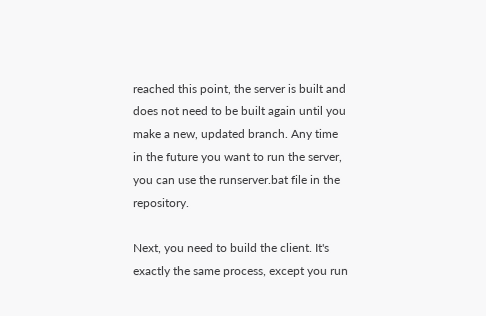reached this point, the server is built and does not need to be built again until you make a new, updated branch. Any time in the future you want to run the server, you can use the runserver.bat file in the repository.

Next, you need to build the client. It's exactly the same process, except you run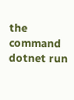the command dotnet run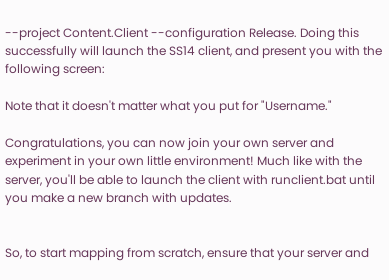--project Content.Client --configuration Release. Doing this successfully will launch the SS14 client, and present you with the following screen:

Note that it doesn't matter what you put for "Username."

Congratulations, you can now join your own server and experiment in your own little environment! Much like with the server, you'll be able to launch the client with runclient.bat until you make a new branch with updates.


So, to start mapping from scratch, ensure that your server and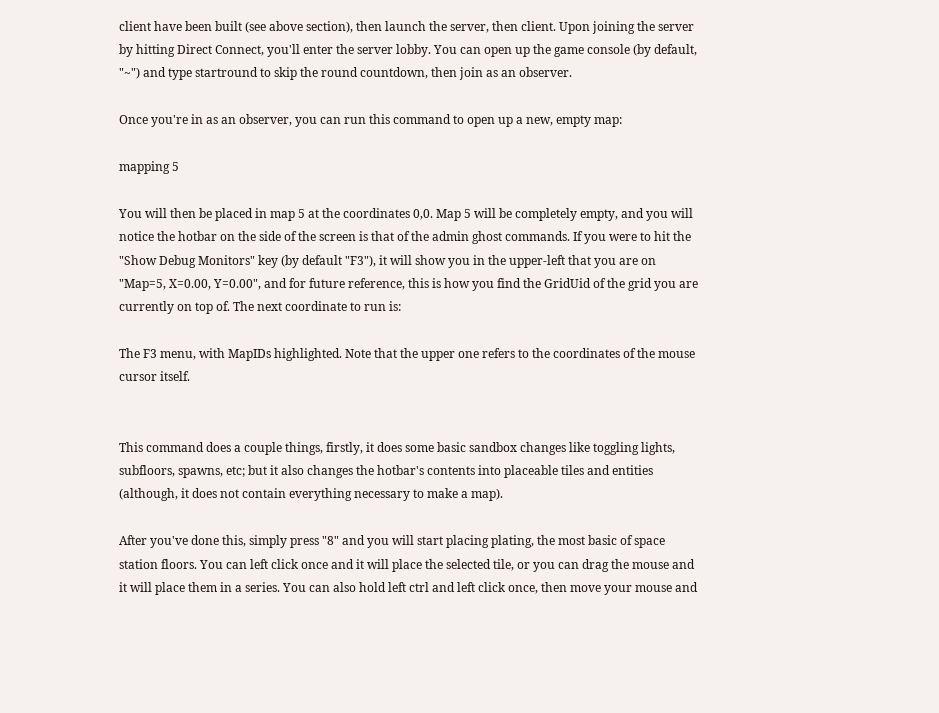client have been built (see above section), then launch the server, then client. Upon joining the server by hitting Direct Connect, you'll enter the server lobby. You can open up the game console (by default, "~") and type startround to skip the round countdown, then join as an observer.

Once you're in as an observer, you can run this command to open up a new, empty map:

mapping 5

You will then be placed in map 5 at the coordinates 0,0. Map 5 will be completely empty, and you will notice the hotbar on the side of the screen is that of the admin ghost commands. If you were to hit the "Show Debug Monitors" key (by default "F3"), it will show you in the upper-left that you are on "Map=5, X=0.00, Y=0.00", and for future reference, this is how you find the GridUid of the grid you are currently on top of. The next coordinate to run is:

The F3 menu, with MapIDs highlighted. Note that the upper one refers to the coordinates of the mouse cursor itself.


This command does a couple things, firstly, it does some basic sandbox changes like toggling lights, subfloors, spawns, etc; but it also changes the hotbar's contents into placeable tiles and entities (although, it does not contain everything necessary to make a map).

After you've done this, simply press "8" and you will start placing plating, the most basic of space station floors. You can left click once and it will place the selected tile, or you can drag the mouse and it will place them in a series. You can also hold left ctrl and left click once, then move your mouse and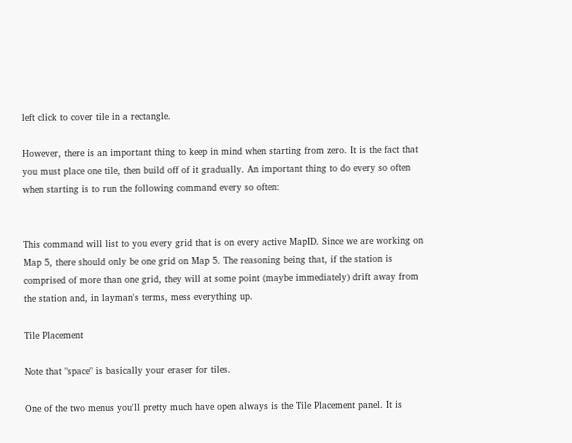left click to cover tile in a rectangle.

However, there is an important thing to keep in mind when starting from zero. It is the fact that you must place one tile, then build off of it gradually. An important thing to do every so often when starting is to run the following command every so often:


This command will list to you every grid that is on every active MapID. Since we are working on Map 5, there should only be one grid on Map 5. The reasoning being that, if the station is comprised of more than one grid, they will at some point (maybe immediately) drift away from the station and, in layman's terms, mess everything up.

Tile Placement

Note that "space" is basically your eraser for tiles.

One of the two menus you'll pretty much have open always is the Tile Placement panel. It is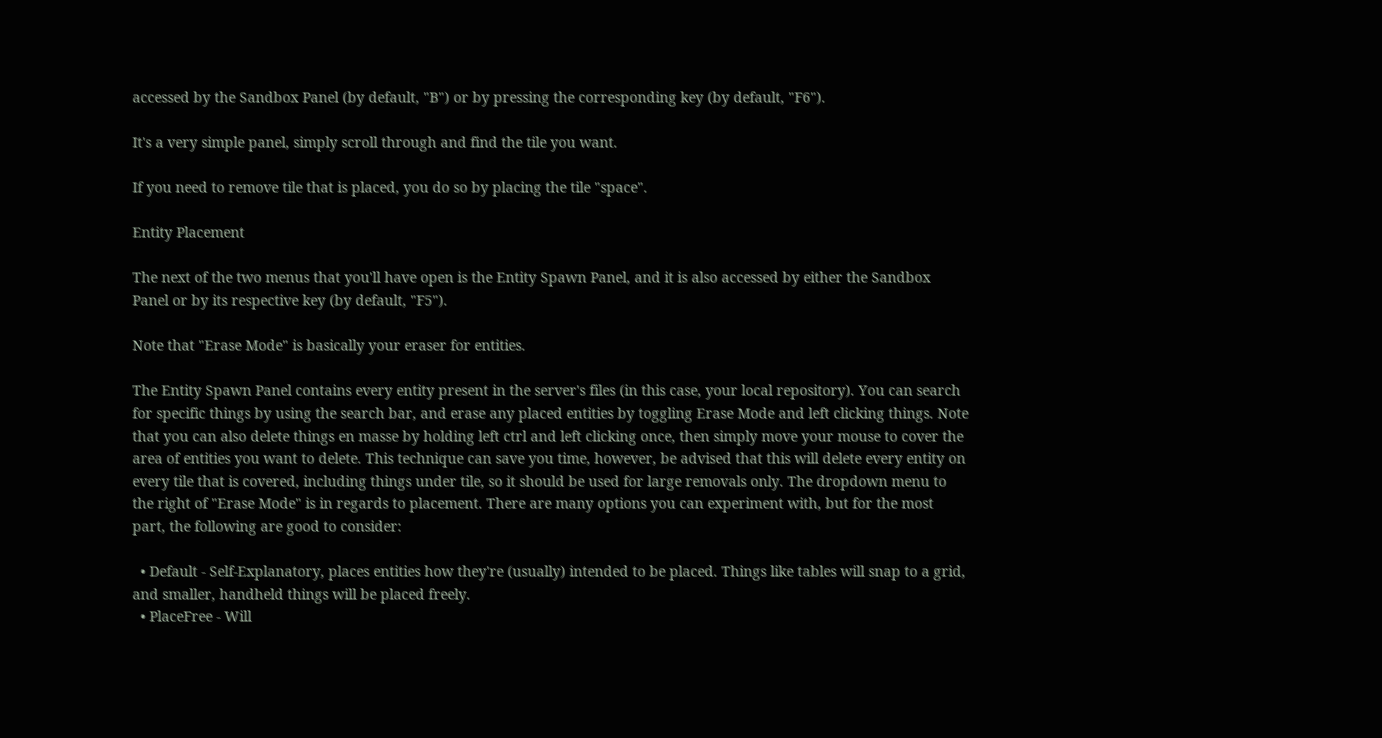accessed by the Sandbox Panel (by default, "B") or by pressing the corresponding key (by default, "F6").

It's a very simple panel, simply scroll through and find the tile you want.

If you need to remove tile that is placed, you do so by placing the tile "space".

Entity Placement

The next of the two menus that you'll have open is the Entity Spawn Panel, and it is also accessed by either the Sandbox Panel or by its respective key (by default, "F5").

Note that "Erase Mode" is basically your eraser for entities.

The Entity Spawn Panel contains every entity present in the server's files (in this case, your local repository). You can search for specific things by using the search bar, and erase any placed entities by toggling Erase Mode and left clicking things. Note that you can also delete things en masse by holding left ctrl and left clicking once, then simply move your mouse to cover the area of entities you want to delete. This technique can save you time, however, be advised that this will delete every entity on every tile that is covered, including things under tile, so it should be used for large removals only. The dropdown menu to the right of "Erase Mode" is in regards to placement. There are many options you can experiment with, but for the most part, the following are good to consider:

  • Default - Self-Explanatory, places entities how they're (usually) intended to be placed. Things like tables will snap to a grid, and smaller, handheld things will be placed freely.
  • PlaceFree - Will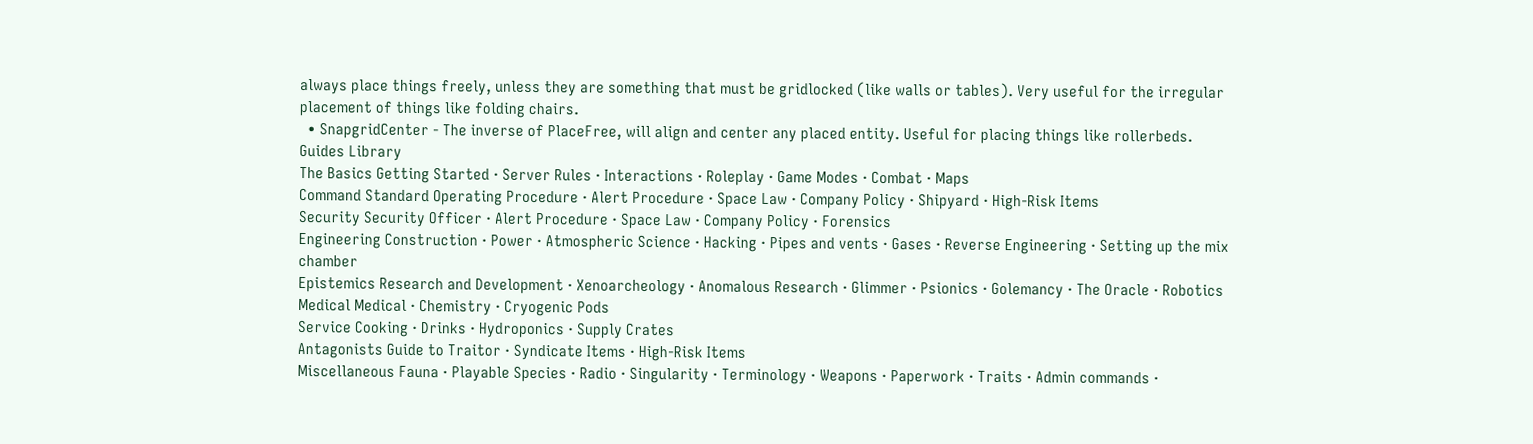always place things freely, unless they are something that must be gridlocked (like walls or tables). Very useful for the irregular placement of things like folding chairs.
  • SnapgridCenter - The inverse of PlaceFree, will align and center any placed entity. Useful for placing things like rollerbeds.
Guides Library
The Basics Getting Started · Server Rules · Interactions · Roleplay · Game Modes · Combat · Maps
Command Standard Operating Procedure · Alert Procedure · Space Law · Company Policy · Shipyard · High-Risk Items
Security Security Officer · Alert Procedure · Space Law · Company Policy · Forensics
Engineering Construction · Power · Atmospheric Science · Hacking · Pipes and vents · Gases · Reverse Engineering · Setting up the mix chamber
Epistemics Research and Development · Xenoarcheology · Anomalous Research · Glimmer · Psionics · Golemancy · The Oracle · Robotics
Medical Medical · Chemistry · Cryogenic Pods
Service Cooking · Drinks · Hydroponics · Supply Crates
Antagonists Guide to Traitor · Syndicate Items · High-Risk Items
Miscellaneous Fauna · Playable Species · Radio · Singularity · Terminology · Weapons · Paperwork · Traits · Admin commands ·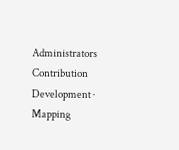Administrators
Contribution Development · Mapping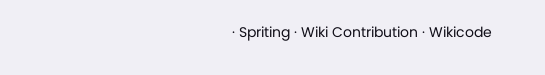· Spriting · Wiki Contribution · Wikicode